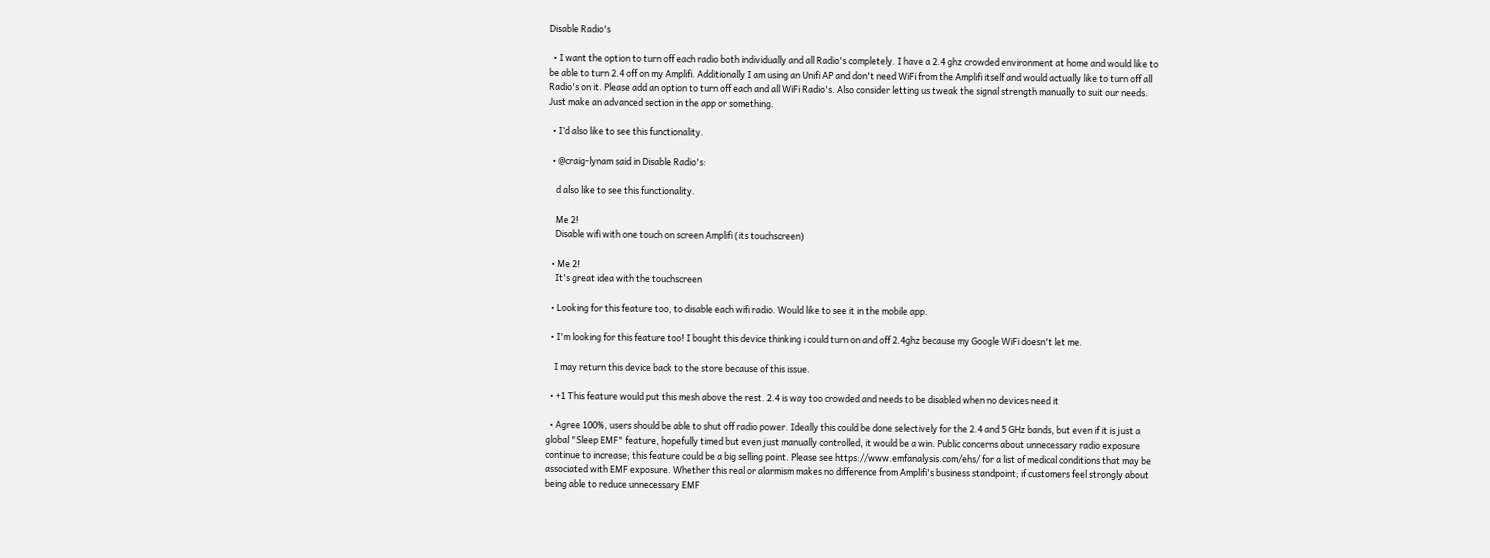Disable Radio's

  • I want the option to turn off each radio both individually and all Radio's completely. I have a 2.4 ghz crowded environment at home and would like to be able to turn 2.4 off on my Amplifi. Additionally I am using an Unifi AP and don't need WiFi from the Amplifi itself and would actually like to turn off all Radio's on it. Please add an option to turn off each and all WiFi Radio's. Also consider letting us tweak the signal strength manually to suit our needs. Just make an advanced section in the app or something.

  • I’d also like to see this functionality.

  • @craig-lynam said in Disable Radio's:

    d also like to see this functionality.

    Me 2!
    Disable wifi with one touch on screen Amplifi (its touchscreen)

  • Me 2!
    It's great idea with the touchscreen

  • Looking for this feature too, to disable each wifi radio. Would like to see it in the mobile app.

  • I'm looking for this feature too! I bought this device thinking i could turn on and off 2.4ghz because my Google WiFi doesn't let me.

    I may return this device back to the store because of this issue.

  • +1 This feature would put this mesh above the rest. 2.4 is way too crowded and needs to be disabled when no devices need it

  • Agree 100%, users should be able to shut off radio power. Ideally this could be done selectively for the 2.4 and 5 GHz bands, but even if it is just a global "Sleep EMF" feature, hopefully timed but even just manually controlled, it would be a win. Public concerns about unnecessary radio exposure continue to increase; this feature could be a big selling point. Please see https://www.emfanalysis.com/ehs/ for a list of medical conditions that may be associated with EMF exposure. Whether this real or alarmism makes no difference from Amplifi's business standpoint; if customers feel strongly about being able to reduce unnecessary EMF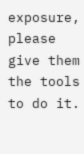exposure, please give them the tools to do it.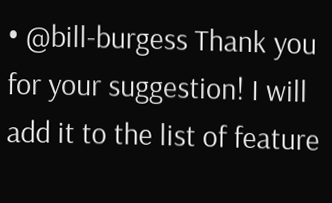• @bill-burgess Thank you for your suggestion! I will add it to the list of feature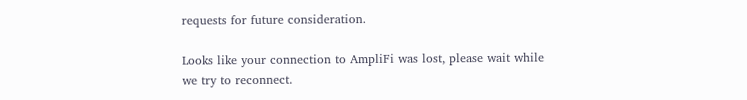requests for future consideration.

Looks like your connection to AmpliFi was lost, please wait while we try to reconnect.